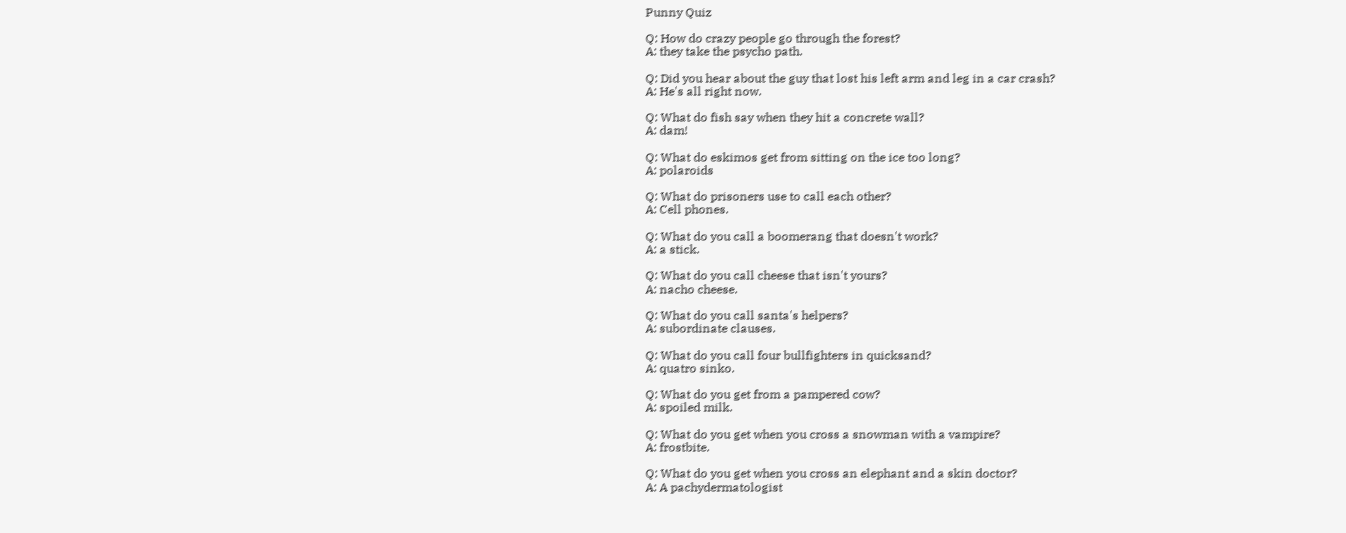Punny Quiz

Q: How do crazy people go through the forest?
A: they take the psycho path.

Q: Did you hear about the guy that lost his left arm and leg in a car crash?
A: He's all right now.

Q: What do fish say when they hit a concrete wall?
A: dam!

Q: What do eskimos get from sitting on the ice too long?
A: polaroids

Q: What do prisoners use to call each other?
A: Cell phones.

Q: What do you call a boomerang that doesn't work?
A: a stick.

Q: What do you call cheese that isn't yours?
A: nacho cheese.

Q: What do you call santa's helpers?
A: subordinate clauses.

Q: What do you call four bullfighters in quicksand?
A: quatro sinko.

Q: What do you get from a pampered cow?
A: spoiled milk.

Q: What do you get when you cross a snowman with a vampire?
A: frostbite.

Q: What do you get when you cross an elephant and a skin doctor?
A: A pachydermatologist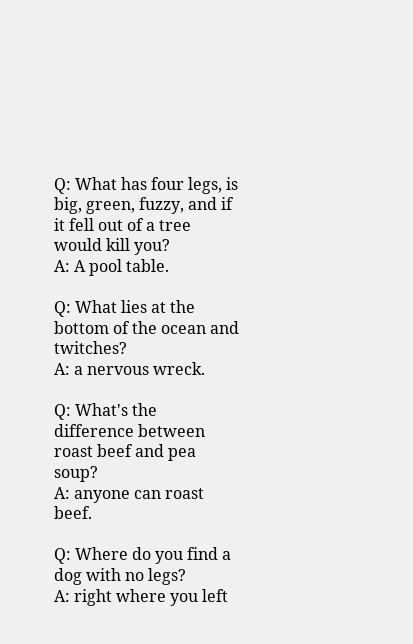Q: What has four legs, is big, green, fuzzy, and if it fell out of a tree would kill you?
A: A pool table.

Q: What lies at the bottom of the ocean and twitches?
A: a nervous wreck.

Q: What's the difference between roast beef and pea soup?
A: anyone can roast beef.

Q: Where do you find a dog with no legs?
A: right where you left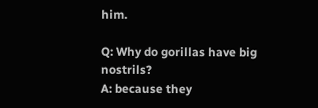him.

Q: Why do gorillas have big nostrils?
A: because they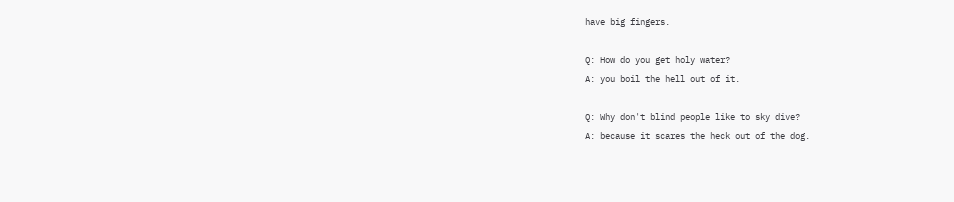have big fingers.

Q: How do you get holy water?
A: you boil the hell out of it.

Q: Why don't blind people like to sky dive?
A: because it scares the heck out of the dog.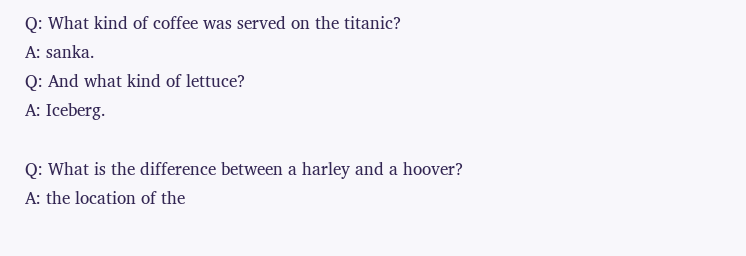Q: What kind of coffee was served on the titanic?
A: sanka.
Q: And what kind of lettuce?
A: Iceberg.

Q: What is the difference between a harley and a hoover?
A: the location of the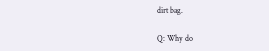dirt bag.

Q: Why do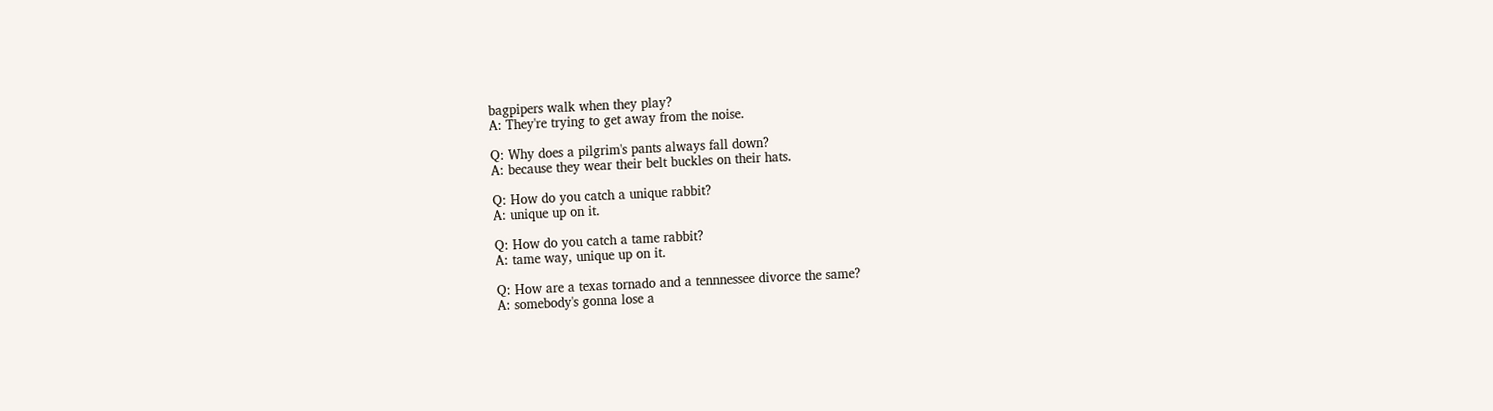bagpipers walk when they play?
A: They're trying to get away from the noise.

Q: Why does a pilgrim's pants always fall down?
A: because they wear their belt buckles on their hats.

Q: How do you catch a unique rabbit?
A: unique up on it.

Q: How do you catch a tame rabbit?
A: tame way, unique up on it.

Q: How are a texas tornado and a tennnessee divorce the same?
A: somebody's gonna lose a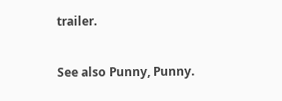trailer.

See also Punny, Punny.